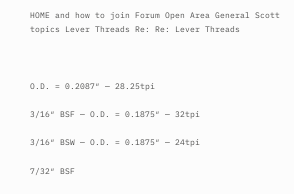HOME and how to join Forum Open Area General Scott topics Lever Threads Re: Re: Lever Threads



O.D. = 0.2087″ — 28.25tpi

3/16″ BSF — O.D. = 0.1875″ — 32tpi

3/16″ BSW — O.D. = 0.1875″ — 24tpi

7/32″ BSF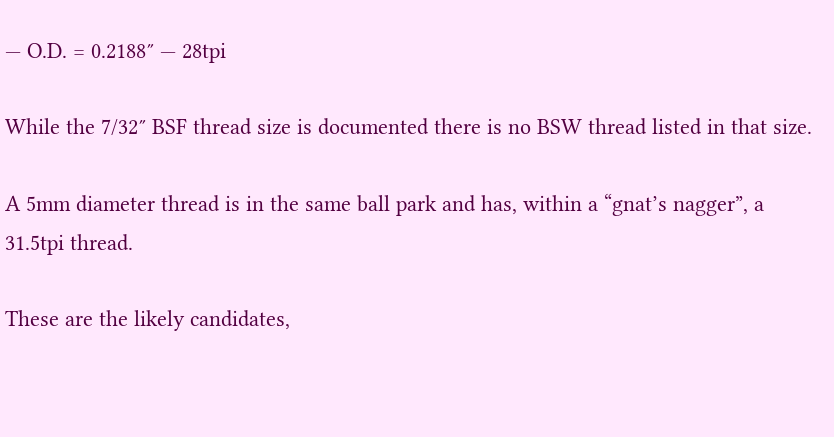— O.D. = 0.2188″ — 28tpi

While the 7/32″ BSF thread size is documented there is no BSW thread listed in that size.

A 5mm diameter thread is in the same ball park and has, within a “gnat’s nagger”, a 31.5tpi thread.

These are the likely candidates,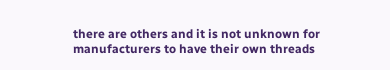there are others and it is not unknown for manufacturers to have their own threads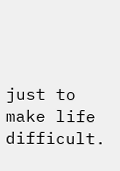just to make life difficult.